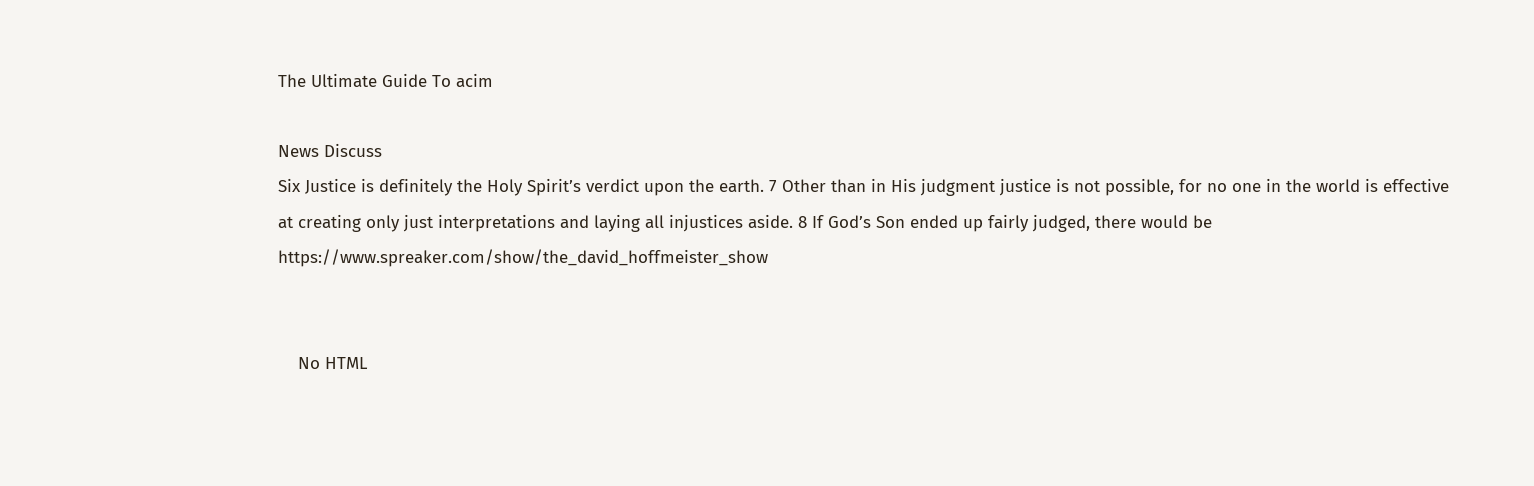The Ultimate Guide To acim

News Discuss
Six Justice is definitely the Holy Spirit’s verdict upon the earth. 7 Other than in His judgment justice is not possible, for no one in the world is effective at creating only just interpretations and laying all injustices aside. 8 If God’s Son ended up fairly judged, there would be https://www.spreaker.com/show/the_david_hoffmeister_show


    No HTML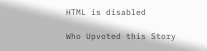HTML is disabled

Who Upvoted this Story